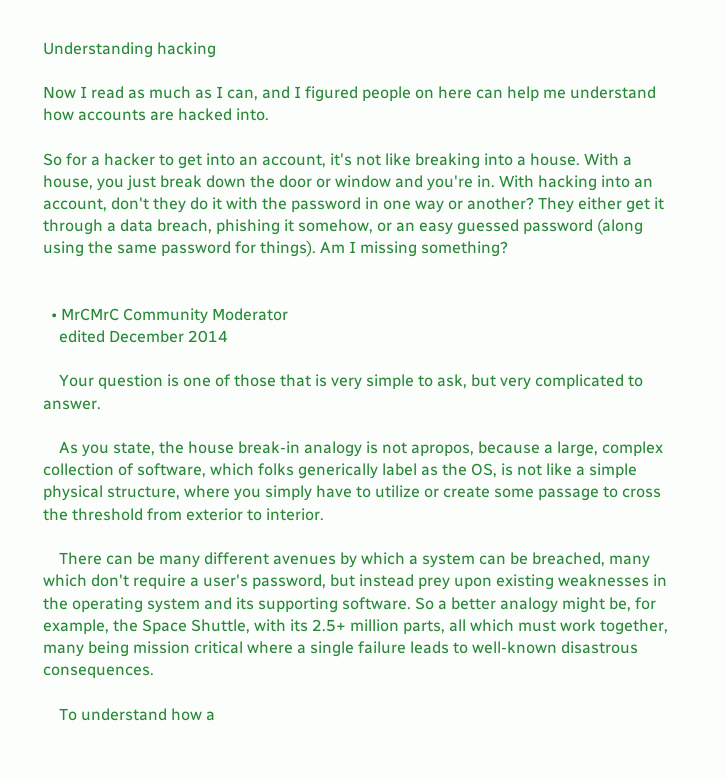Understanding hacking

Now I read as much as I can, and I figured people on here can help me understand how accounts are hacked into.

So for a hacker to get into an account, it's not like breaking into a house. With a house, you just break down the door or window and you're in. With hacking into an account, don't they do it with the password in one way or another? They either get it through a data breach, phishing it somehow, or an easy guessed password (along using the same password for things). Am I missing something?


  • MrCMrC Community Moderator
    edited December 2014

    Your question is one of those that is very simple to ask, but very complicated to answer.

    As you state, the house break-in analogy is not apropos, because a large, complex collection of software, which folks generically label as the OS, is not like a simple physical structure, where you simply have to utilize or create some passage to cross the threshold from exterior to interior.

    There can be many different avenues by which a system can be breached, many which don't require a user's password, but instead prey upon existing weaknesses in the operating system and its supporting software. So a better analogy might be, for example, the Space Shuttle, with its 2.5+ million parts, all which must work together, many being mission critical where a single failure leads to well-known disastrous consequences.

    To understand how a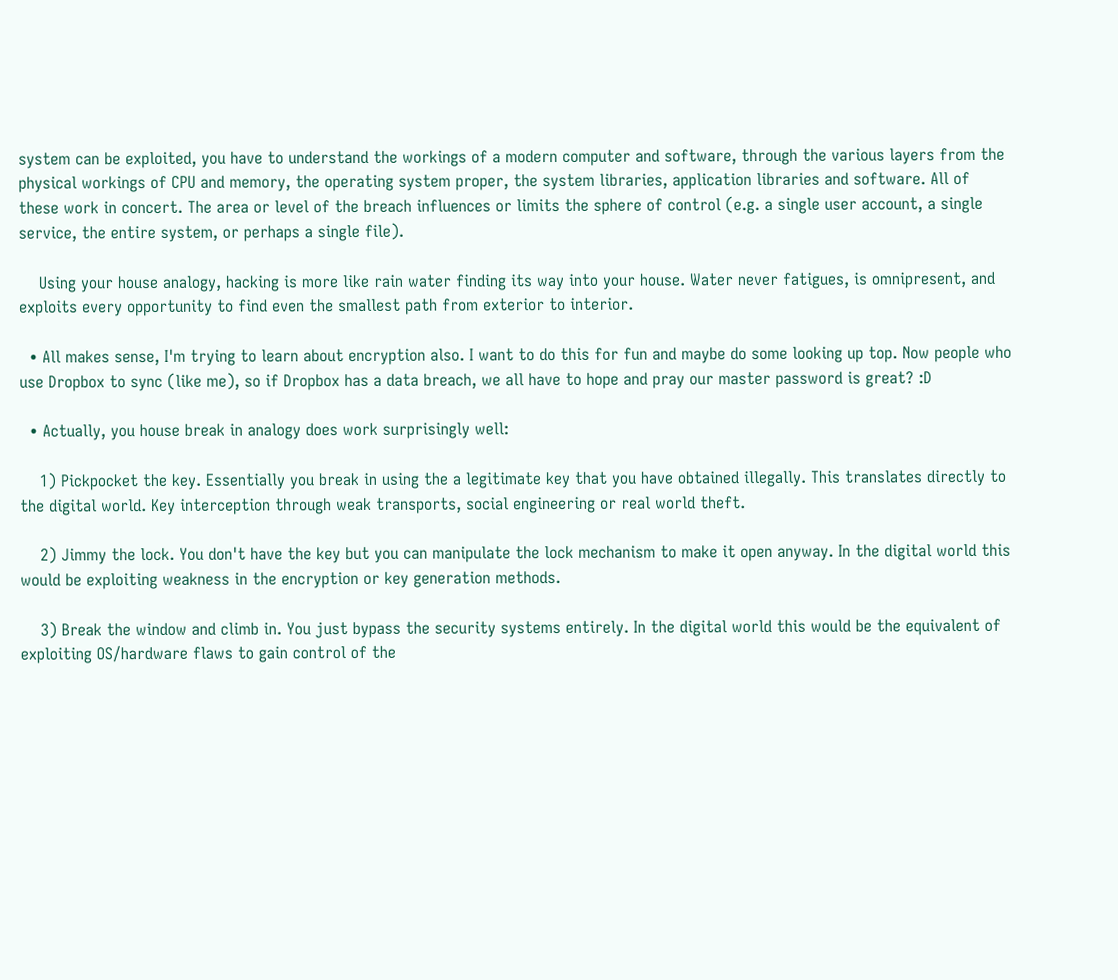system can be exploited, you have to understand the workings of a modern computer and software, through the various layers from the physical workings of CPU and memory, the operating system proper, the system libraries, application libraries and software. All of these work in concert. The area or level of the breach influences or limits the sphere of control (e.g. a single user account, a single service, the entire system, or perhaps a single file).

    Using your house analogy, hacking is more like rain water finding its way into your house. Water never fatigues, is omnipresent, and exploits every opportunity to find even the smallest path from exterior to interior.

  • All makes sense, I'm trying to learn about encryption also. I want to do this for fun and maybe do some looking up top. Now people who use Dropbox to sync (like me), so if Dropbox has a data breach, we all have to hope and pray our master password is great? :D

  • Actually, you house break in analogy does work surprisingly well:

    1) Pickpocket the key. Essentially you break in using the a legitimate key that you have obtained illegally. This translates directly to the digital world. Key interception through weak transports, social engineering or real world theft.

    2) Jimmy the lock. You don't have the key but you can manipulate the lock mechanism to make it open anyway. In the digital world this would be exploiting weakness in the encryption or key generation methods.

    3) Break the window and climb in. You just bypass the security systems entirely. In the digital world this would be the equivalent of exploiting OS/hardware flaws to gain control of the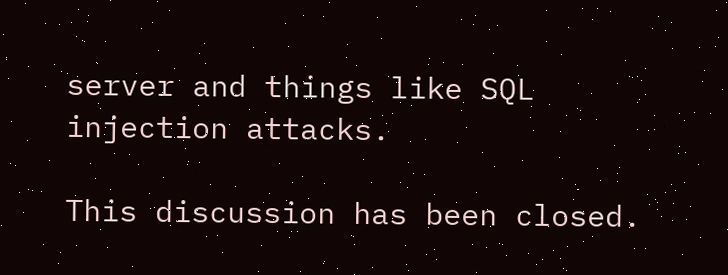server and things like SQL injection attacks.

This discussion has been closed.